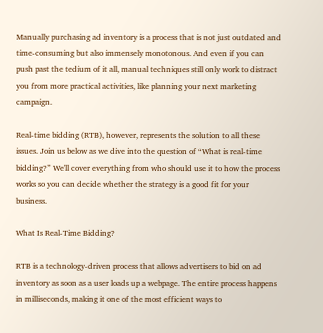Manually purchasing ad inventory is a process that is not just outdated and time-consuming but also immensely monotonous. And even if you can push past the tedium of it all, manual techniques still only work to distract you from more practical activities, like planning your next marketing campaign.

Real-time bidding (RTB), however, represents the solution to all these issues. Join us below as we dive into the question of “What is real-time bidding?” We'll cover everything from who should use it to how the process works so you can decide whether the strategy is a good fit for your business.

What Is Real-Time Bidding?

RTB is a technology-driven process that allows advertisers to bid on ad inventory as soon as a user loads up a webpage. The entire process happens in milliseconds, making it one of the most efficient ways to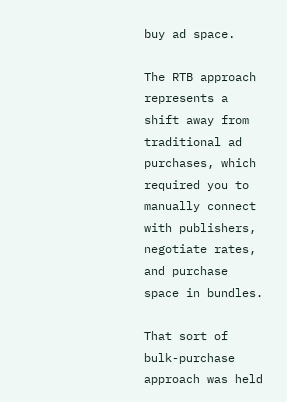buy ad space.

The RTB approach represents a shift away from traditional ad purchases, which required you to manually connect with publishers, negotiate rates, and purchase space in bundles.

That sort of bulk-purchase approach was held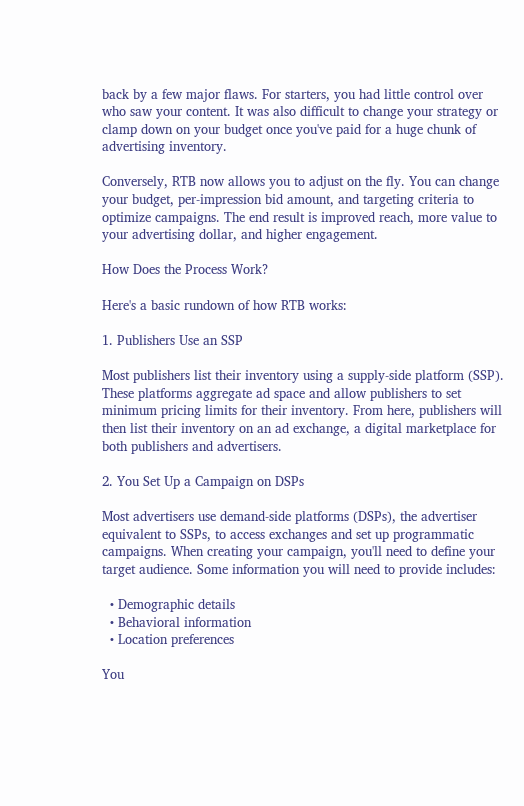back by a few major flaws. For starters, you had little control over who saw your content. It was also difficult to change your strategy or clamp down on your budget once you've paid for a huge chunk of advertising inventory.

Conversely, RTB now allows you to adjust on the fly. You can change your budget, per-impression bid amount, and targeting criteria to optimize campaigns. The end result is improved reach, more value to your advertising dollar, and higher engagement.

How Does the Process Work?

Here's a basic rundown of how RTB works:

1. Publishers Use an SSP

Most publishers list their inventory using a supply-side platform (SSP). These platforms aggregate ad space and allow publishers to set minimum pricing limits for their inventory. From here, publishers will then list their inventory on an ad exchange, a digital marketplace for both publishers and advertisers.

2. You Set Up a Campaign on DSPs

Most advertisers use demand-side platforms (DSPs), the advertiser equivalent to SSPs, to access exchanges and set up programmatic campaigns. When creating your campaign, you'll need to define your target audience. Some information you will need to provide includes:

  • Demographic details
  • Behavioral information
  • Location preferences

You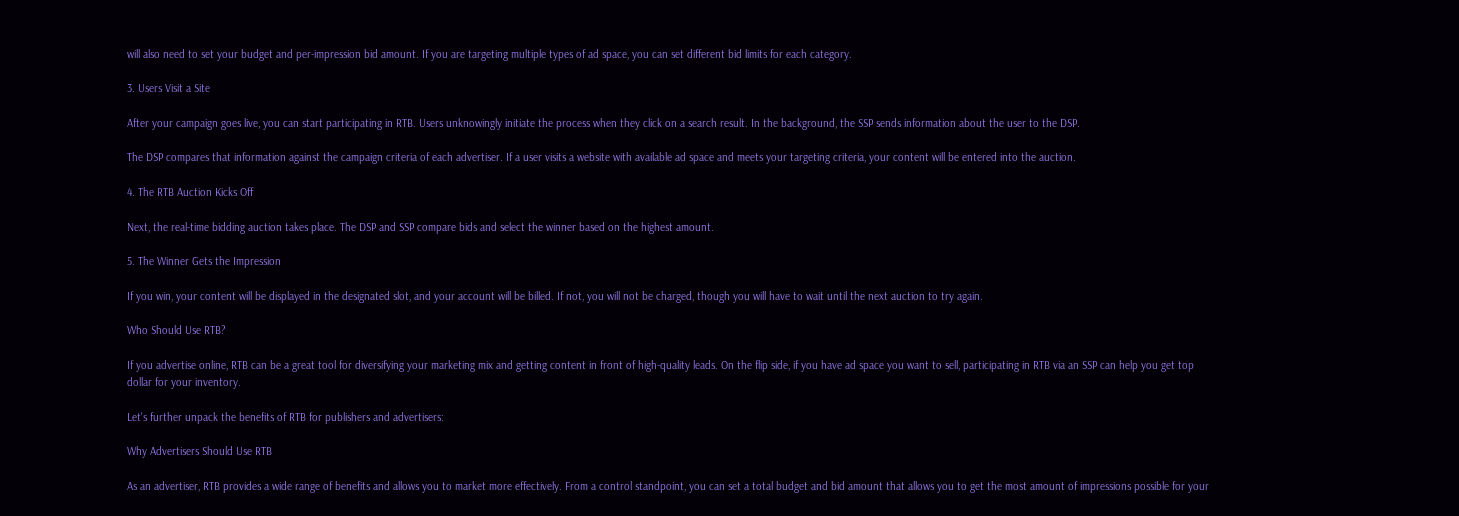will also need to set your budget and per-impression bid amount. If you are targeting multiple types of ad space, you can set different bid limits for each category.

3. Users Visit a Site

After your campaign goes live, you can start participating in RTB. Users unknowingly initiate the process when they click on a search result. In the background, the SSP sends information about the user to the DSP.

The DSP compares that information against the campaign criteria of each advertiser. If a user visits a website with available ad space and meets your targeting criteria, your content will be entered into the auction.

4. The RTB Auction Kicks Off

Next, the real-time bidding auction takes place. The DSP and SSP compare bids and select the winner based on the highest amount.

5. The Winner Gets the Impression

If you win, your content will be displayed in the designated slot, and your account will be billed. If not, you will not be charged, though you will have to wait until the next auction to try again.

Who Should Use RTB?

If you advertise online, RTB can be a great tool for diversifying your marketing mix and getting content in front of high-quality leads. On the flip side, if you have ad space you want to sell, participating in RTB via an SSP can help you get top dollar for your inventory.

Let's further unpack the benefits of RTB for publishers and advertisers:

Why Advertisers Should Use RTB

As an advertiser, RTB provides a wide range of benefits and allows you to market more effectively. From a control standpoint, you can set a total budget and bid amount that allows you to get the most amount of impressions possible for your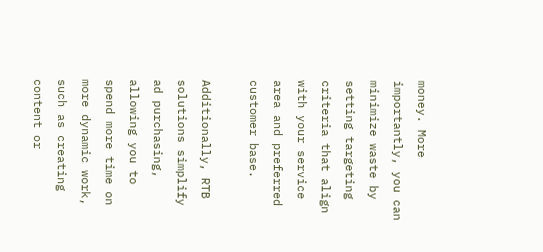money. More importantly, you can minimize waste by setting targeting criteria that align with your service area and preferred customer base.

Additionally, RTB solutions simplify ad purchasing, allowing you to spend more time on more dynamic work, such as creating content or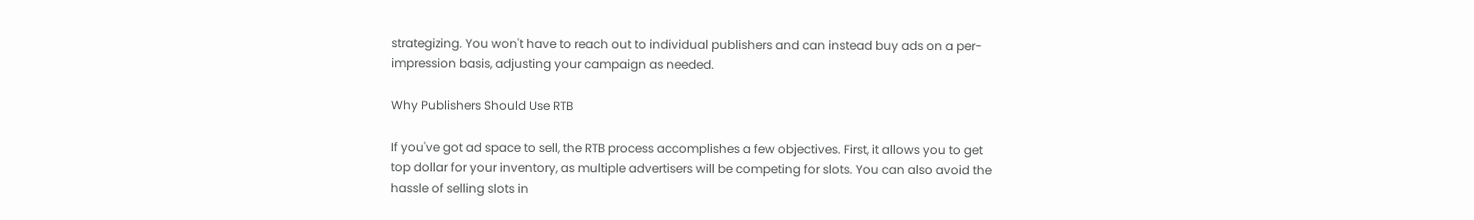strategizing. You won't have to reach out to individual publishers and can instead buy ads on a per-impression basis, adjusting your campaign as needed.

Why Publishers Should Use RTB

If you've got ad space to sell, the RTB process accomplishes a few objectives. First, it allows you to get top dollar for your inventory, as multiple advertisers will be competing for slots. You can also avoid the hassle of selling slots in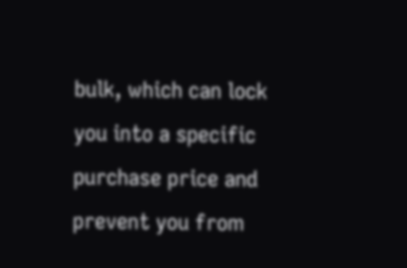bulk, which can lock you into a specific purchase price and prevent you from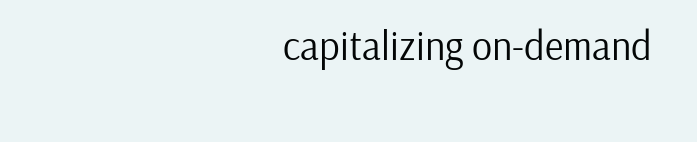capitalizing on-demand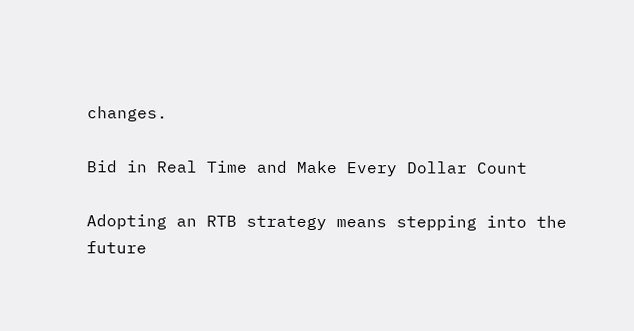changes.

Bid in Real Time and Make Every Dollar Count

Adopting an RTB strategy means stepping into the future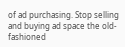of ad purchasing. Stop selling and buying ad space the old-fashioned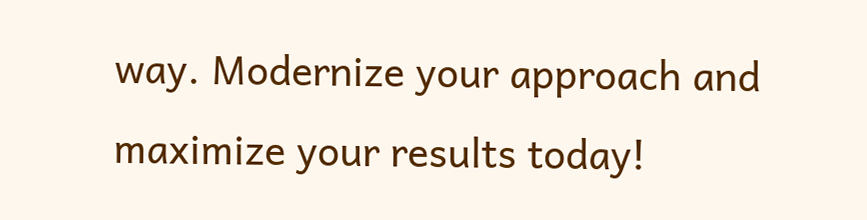way. Modernize your approach and maximize your results today!